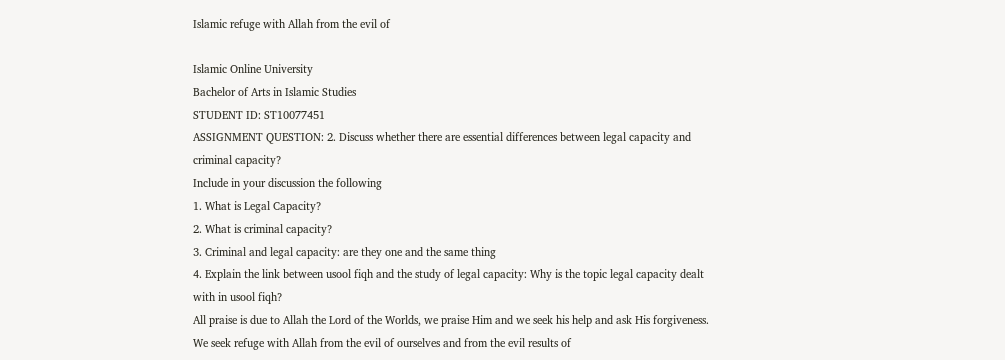Islamic refuge with Allah from the evil of

Islamic Online University
Bachelor of Arts in Islamic Studies
STUDENT ID: ST10077451
ASSIGNMENT QUESTION: 2. Discuss whether there are essential differences between legal capacity and criminal capacity?
Include in your discussion the following
1. What is Legal Capacity?
2. What is criminal capacity?
3. Criminal and legal capacity: are they one and the same thing
4. Explain the link between usool fiqh and the study of legal capacity: Why is the topic legal capacity dealt with in usool fiqh?
All praise is due to Allah the Lord of the Worlds, we praise Him and we seek his help and ask His forgiveness. We seek refuge with Allah from the evil of ourselves and from the evil results of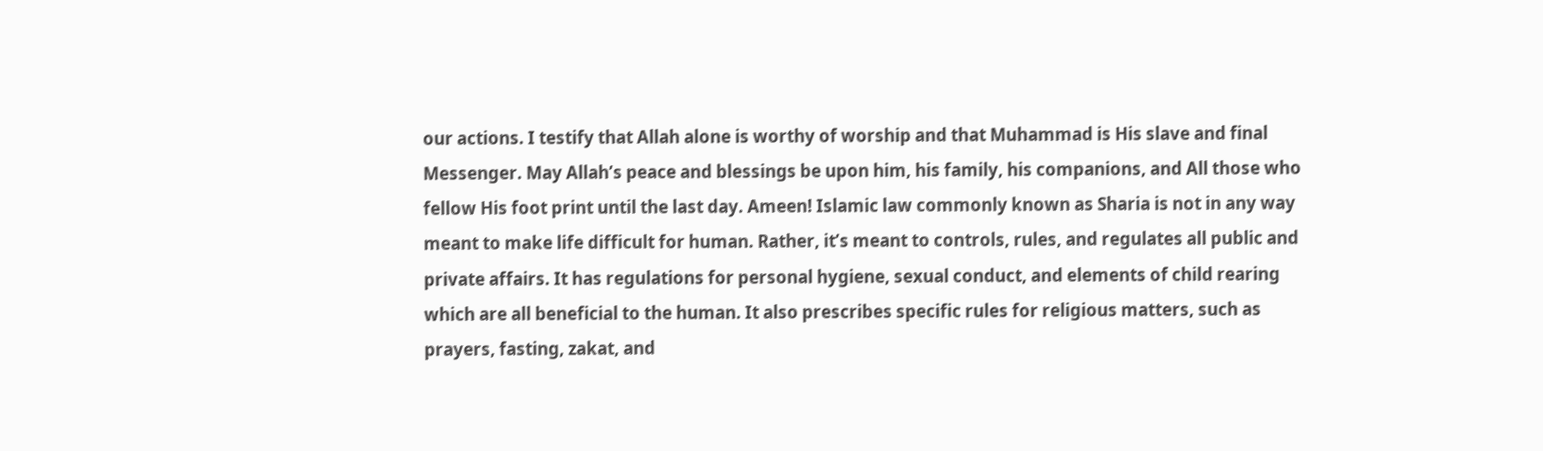our actions. I testify that Allah alone is worthy of worship and that Muhammad is His slave and final Messenger. May Allah’s peace and blessings be upon him, his family, his companions, and All those who fellow His foot print until the last day. Ameen! Islamic law commonly known as Sharia is not in any way meant to make life difficult for human. Rather, it’s meant to controls, rules, and regulates all public and private affairs. It has regulations for personal hygiene, sexual conduct, and elements of child rearing which are all beneficial to the human. It also prescribes specific rules for religious matters, such as prayers, fasting, zakat, and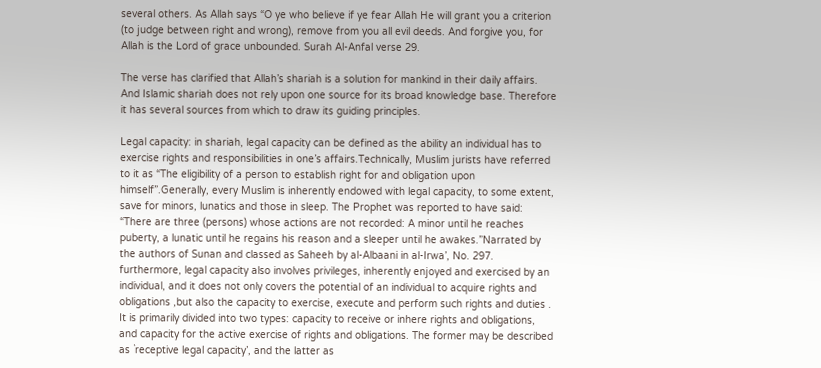several others. As Allah says “O ye who believe if ye fear Allah He will grant you a criterion (to judge between right and wrong), remove from you all evil deeds. And forgive you, for Allah is the Lord of grace unbounded. Surah Al-Anfal verse 29.

The verse has clarified that Allah’s shariah is a solution for mankind in their daily affairs. And Islamic shariah does not rely upon one source for its broad knowledge base. Therefore it has several sources from which to draw its guiding principles.

Legal capacity: in shariah, legal capacity can be defined as the ability an individual has to exercise rights and responsibilities in one’s affairs.Technically, Muslim jurists have referred to it as “The eligibility of a person to establish right for and obligation upon himself”.Generally, every Muslim is inherently endowed with legal capacity, to some extent, save for minors, lunatics and those in sleep. The Prophet was reported to have said: “There are three (persons) whose actions are not recorded: A minor until he reaches puberty, a lunatic until he regains his reason and a sleeper until he awakes.”Narrated by the authors of Sunan and classed as Saheeh by al-Albaani in al-Irwa’, No. 297. furthermore, legal capacity also involves privileges, inherently enjoyed and exercised by an individual, and it does not only covers the potential of an individual to acquire rights and obligations ,but also the capacity to exercise, execute and perform such rights and duties . It is primarily divided into two types: capacity to receive or inhere rights and obligations, and capacity for the active exercise of rights and obligations. The former may be described as `receptive legal capacity’, and the latter as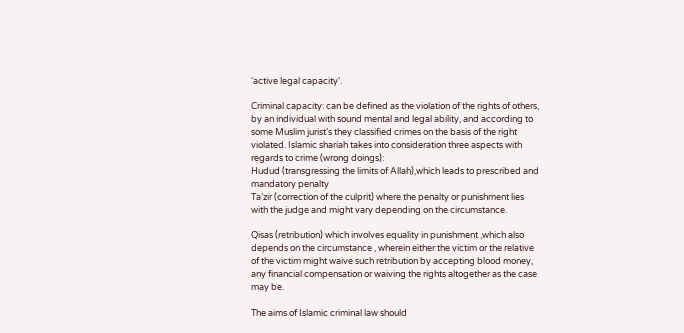‘active legal capacity’.

Criminal capacity: can be defined as the violation of the rights of others, by an individual with sound mental and legal ability, and according to some Muslim jurist’s they classified crimes on the basis of the right violated. Islamic shariah takes into consideration three aspects with regards to crime (wrong doings):
Hudud (transgressing the limits of Allah),which leads to prescribed and mandatory penalty
Ta’zir (correction of the culprit) where the penalty or punishment lies with the judge and might vary depending on the circumstance.

Qisas (retribution) which involves equality in punishment ,which also depends on the circumstance , wherein either the victim or the relative of the victim might waive such retribution by accepting blood money, any financial compensation or waiving the rights altogether as the case may be.

The aims of Islamic criminal law should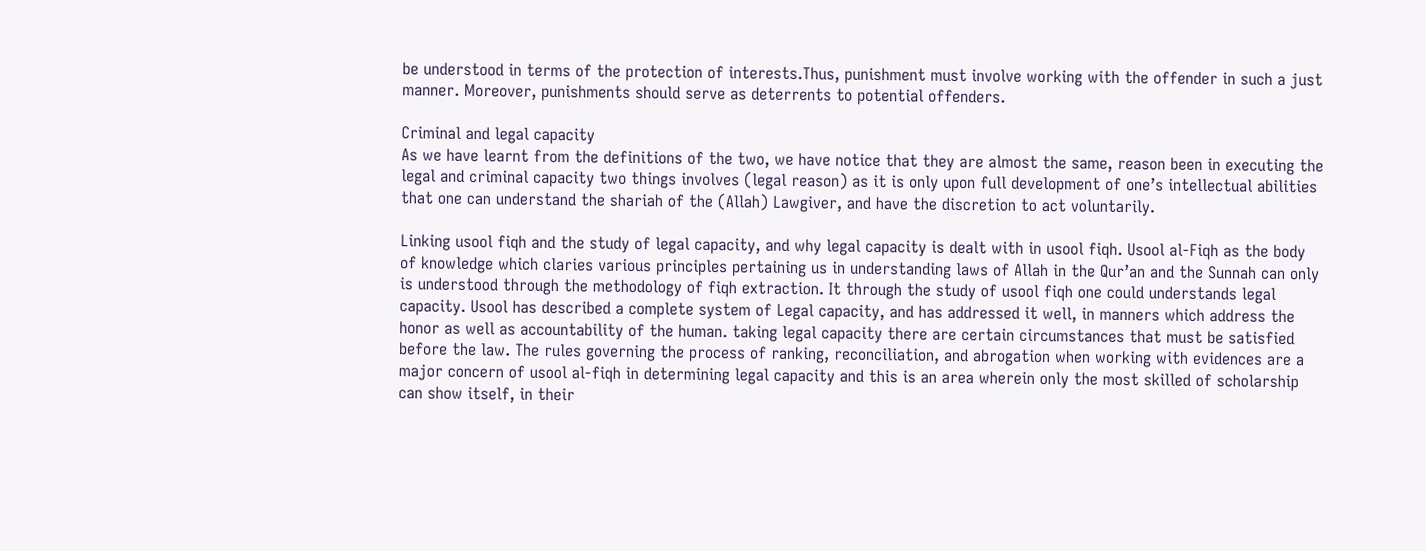be understood in terms of the protection of interests.Thus, punishment must involve working with the offender in such a just manner. Moreover, punishments should serve as deterrents to potential offenders.

Criminal and legal capacity
As we have learnt from the definitions of the two, we have notice that they are almost the same, reason been in executing the legal and criminal capacity two things involves (legal reason) as it is only upon full development of one’s intellectual abilities that one can understand the shariah of the (Allah) Lawgiver, and have the discretion to act voluntarily.

Linking usool fiqh and the study of legal capacity, and why legal capacity is dealt with in usool fiqh. Usool al-Fiqh as the body of knowledge which claries various principles pertaining us in understanding laws of Allah in the Qur’an and the Sunnah can only is understood through the methodology of fiqh extraction. It through the study of usool fiqh one could understands legal capacity. Usool has described a complete system of Legal capacity, and has addressed it well, in manners which address the honor as well as accountability of the human. taking legal capacity there are certain circumstances that must be satisfied before the law. The rules governing the process of ranking, reconciliation, and abrogation when working with evidences are a major concern of usool al-fiqh in determining legal capacity and this is an area wherein only the most skilled of scholarship can show itself, in their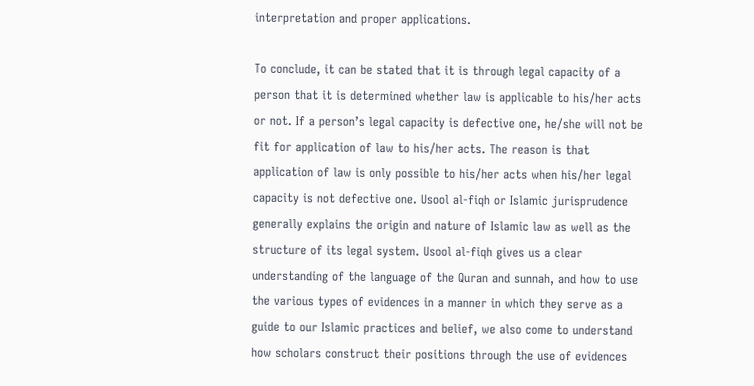interpretation and proper applications.

To conclude, it can be stated that it is through legal capacity of a person that it is determined whether law is applicable to his/her acts or not. If a person’s legal capacity is defective one, he/she will not be fit for application of law to his/her acts. The reason is that application of law is only possible to his/her acts when his/her legal capacity is not defective one. Usool al-fiqh or Islamic jurisprudence generally explains the origin and nature of Islamic law as well as the structure of its legal system. Usool al-fiqh gives us a clear understanding of the language of the Quran and sunnah, and how to use the various types of evidences in a manner in which they serve as a guide to our Islamic practices and belief, we also come to understand how scholars construct their positions through the use of evidences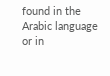found in the Arabic language or in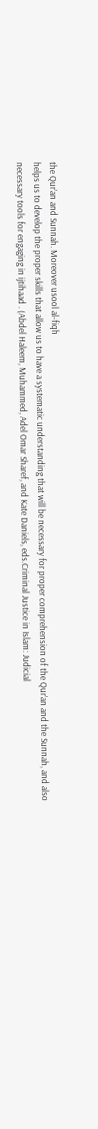the Qur’an and Sunnah. Moreover usool al-fiqh
helps us to develop the proper skills that allow us to have a systematic understanding that will be necessary for proper comprehension of the Qur’an and the Sunnah, and also necessary tools for engaging in ijtihaad . (Abdel Haleem, Muhammed, Adel Omar Sharef, and Kate Daniels, eds.Criminal Justice in Islam: Judicial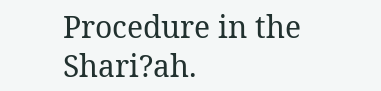Procedure in the Shari?ah.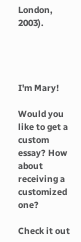London, 2003).




I'm Mary!

Would you like to get a custom essay? How about receiving a customized one?

Check it out